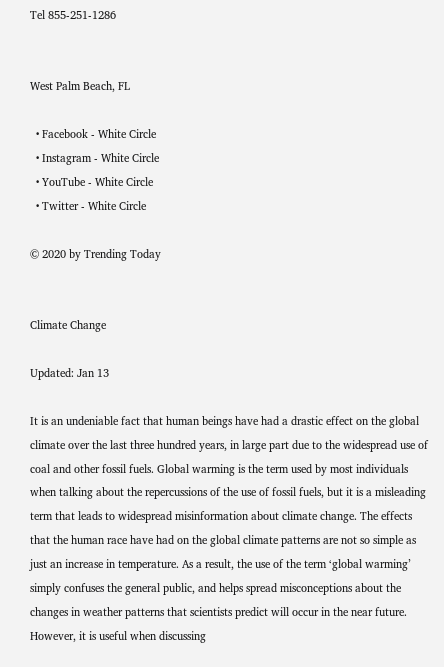Tel 855-251-1286


West Palm Beach, FL

  • Facebook - White Circle
  • Instagram - White Circle
  • YouTube - White Circle
  • Twitter - White Circle

© 2020 by Trending Today


Climate Change

Updated: Jan 13

It is an undeniable fact that human beings have had a drastic effect on the global climate over the last three hundred years, in large part due to the widespread use of coal and other fossil fuels. Global warming is the term used by most individuals when talking about the repercussions of the use of fossil fuels, but it is a misleading term that leads to widespread misinformation about climate change. The effects that the human race have had on the global climate patterns are not so simple as just an increase in temperature. As a result, the use of the term ‘global warming’ simply confuses the general public, and helps spread misconceptions about the changes in weather patterns that scientists predict will occur in the near future. However, it is useful when discussing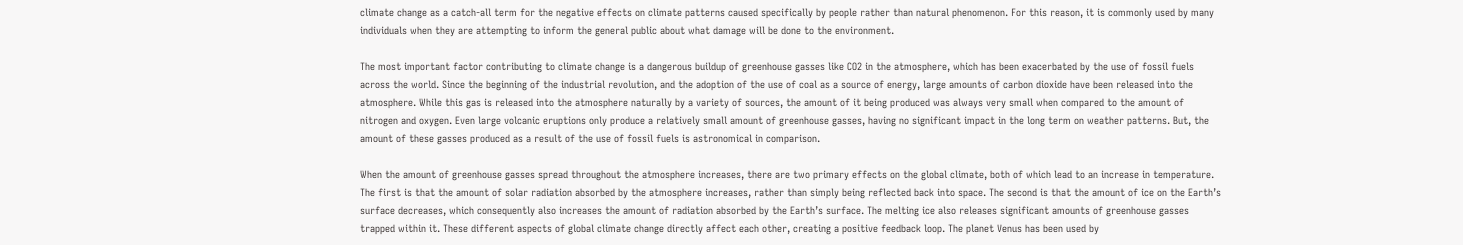climate change as a catch-all term for the negative effects on climate patterns caused specifically by people rather than natural phenomenon. For this reason, it is commonly used by many individuals when they are attempting to inform the general public about what damage will be done to the environment.

The most important factor contributing to climate change is a dangerous buildup of greenhouse gasses like CO2 in the atmosphere, which has been exacerbated by the use of fossil fuels across the world. Since the beginning of the industrial revolution, and the adoption of the use of coal as a source of energy, large amounts of carbon dioxide have been released into the atmosphere. While this gas is released into the atmosphere naturally by a variety of sources, the amount of it being produced was always very small when compared to the amount of nitrogen and oxygen. Even large volcanic eruptions only produce a relatively small amount of greenhouse gasses, having no significant impact in the long term on weather patterns. But, the amount of these gasses produced as a result of the use of fossil fuels is astronomical in comparison.

When the amount of greenhouse gasses spread throughout the atmosphere increases, there are two primary effects on the global climate, both of which lead to an increase in temperature. The first is that the amount of solar radiation absorbed by the atmosphere increases, rather than simply being reflected back into space. The second is that the amount of ice on the Earth’s surface decreases, which consequently also increases the amount of radiation absorbed by the Earth’s surface. The melting ice also releases significant amounts of greenhouse gasses trapped within it. These different aspects of global climate change directly affect each other, creating a positive feedback loop. The planet Venus has been used by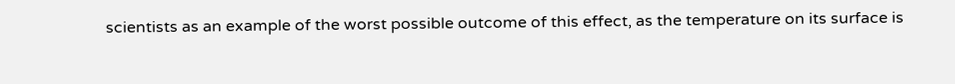scientists as an example of the worst possible outcome of this effect, as the temperature on its surface is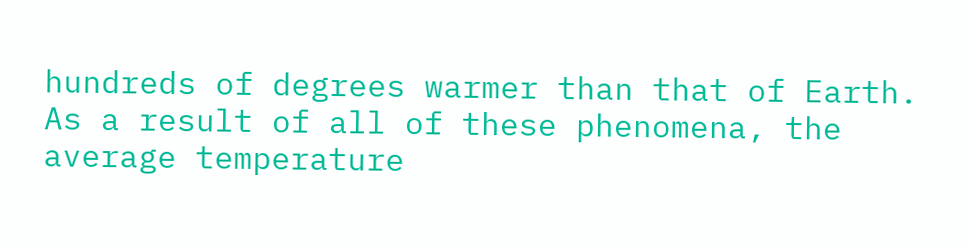hundreds of degrees warmer than that of Earth. As a result of all of these phenomena, the average temperature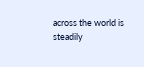across the world is steadily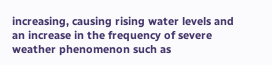increasing, causing rising water levels and an increase in the frequency of severe weather phenomenon such as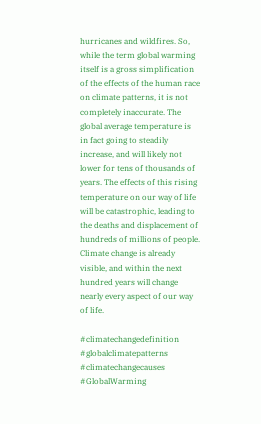hurricanes and wildfires. So, while the term global warming itself is a gross simplification of the effects of the human race on climate patterns, it is not completely inaccurate. The global average temperature is in fact going to steadily increase, and will likely not lower for tens of thousands of years. The effects of this rising temperature on our way of life will be catastrophic, leading to the deaths and displacement of hundreds of millions of people. Climate change is already visible, and within the next hundred years will change nearly every aspect of our way of life.

#climatechangedefinition #globalclimatepatterns #climatechangecauses #GlobalWarming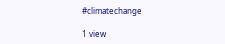#climatechange

1 view